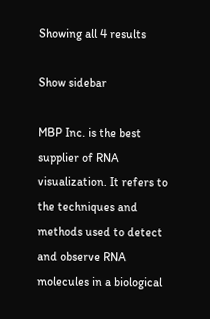Showing all 4 results

Show sidebar

MBP Inc. is the best supplier of RNA visualization. It refers to the techniques and methods used to detect and observe RNA molecules in a biological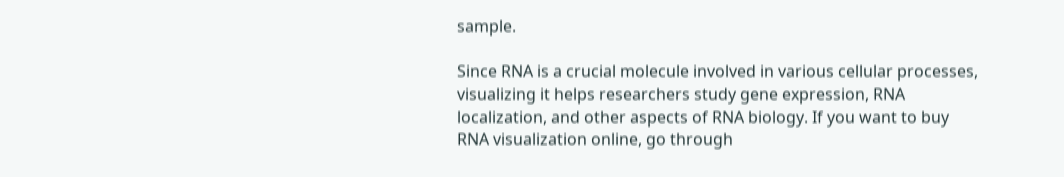sample.

Since RNA is a crucial molecule involved in various cellular processes, visualizing it helps researchers study gene expression, RNA localization, and other aspects of RNA biology. If you want to buy RNA visualization online, go through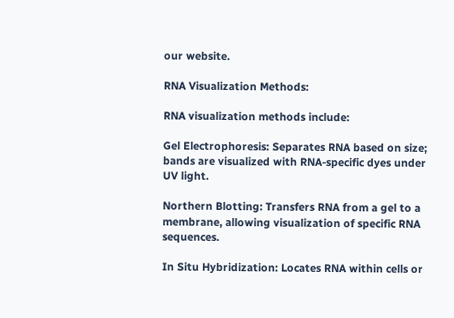our website.

RNA Visualization Methods:

RNA visualization methods include:

Gel Electrophoresis: Separates RNA based on size; bands are visualized with RNA-specific dyes under UV light.

Northern Blotting: Transfers RNA from a gel to a membrane, allowing visualization of specific RNA sequences.

In Situ Hybridization: Locates RNA within cells or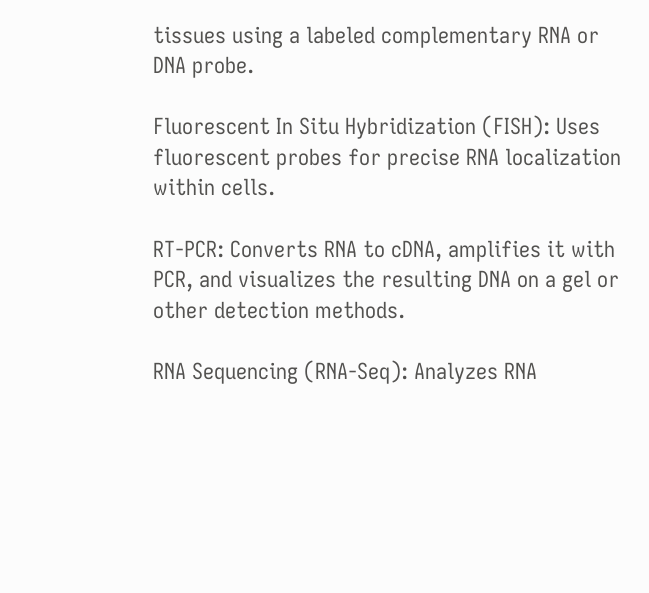tissues using a labeled complementary RNA or DNA probe.

Fluorescent In Situ Hybridization (FISH): Uses fluorescent probes for precise RNA localization within cells.

RT-PCR: Converts RNA to cDNA, amplifies it with PCR, and visualizes the resulting DNA on a gel or other detection methods.

RNA Sequencing (RNA-Seq): Analyzes RNA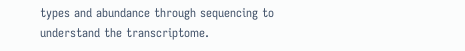types and abundance through sequencing to understand the transcriptome.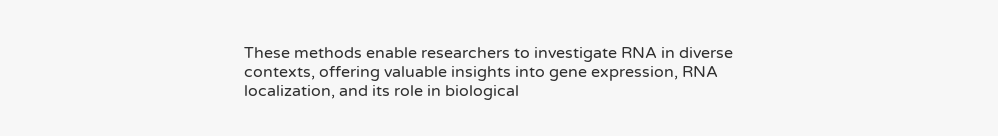These methods enable researchers to investigate RNA in diverse contexts, offering valuable insights into gene expression, RNA localization, and its role in biological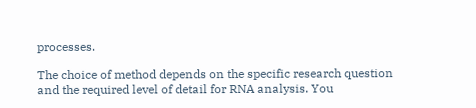processes.

The choice of method depends on the specific research question and the required level of detail for RNA analysis. You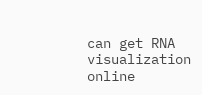can get RNA visualization online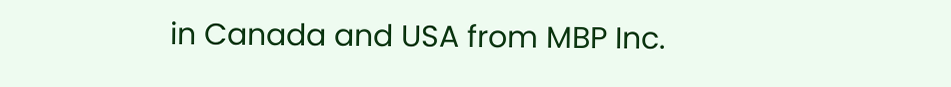in Canada and USA from MBP Inc.